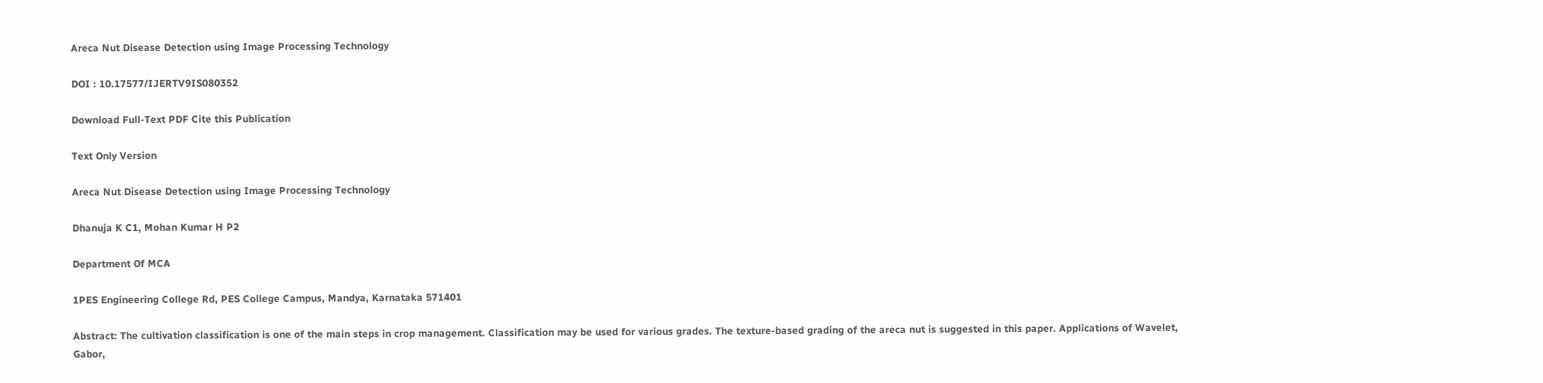Areca Nut Disease Detection using Image Processing Technology

DOI : 10.17577/IJERTV9IS080352

Download Full-Text PDF Cite this Publication

Text Only Version

Areca Nut Disease Detection using Image Processing Technology

Dhanuja K C1, Mohan Kumar H P2

Department Of MCA

1PES Engineering College Rd, PES College Campus, Mandya, Karnataka 571401

Abstract: The cultivation classification is one of the main steps in crop management. Classification may be used for various grades. The texture-based grading of the areca nut is suggested in this paper. Applications of Wavelet, Gabor,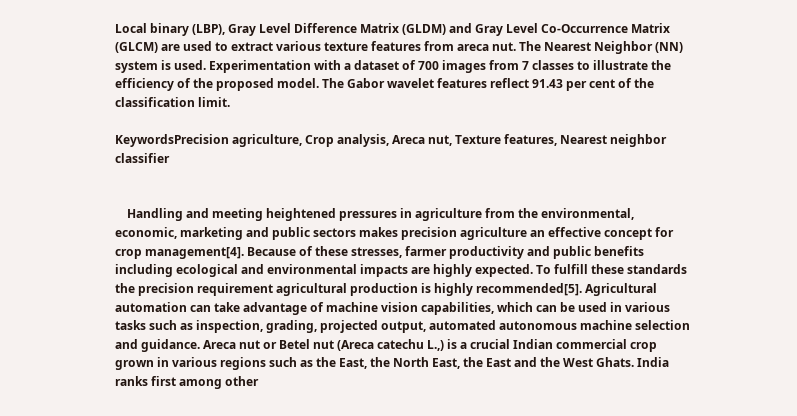Local binary (LBP), Gray Level Difference Matrix (GLDM) and Gray Level Co-Occurrence Matrix (GLCM) are used to extract various texture features from areca nut. The Nearest Neighbor (NN) system is used. Experimentation with a dataset of 700 images from 7 classes to illustrate the efficiency of the proposed model. The Gabor wavelet features reflect 91.43 per cent of the classification limit.

KeywordsPrecision agriculture, Crop analysis, Areca nut, Texture features, Nearest neighbor classifier


    Handling and meeting heightened pressures in agriculture from the environmental, economic, marketing and public sectors makes precision agriculture an effective concept for crop management[4]. Because of these stresses, farmer productivity and public benefits including ecological and environmental impacts are highly expected. To fulfill these standards the precision requirement agricultural production is highly recommended[5]. Agricultural automation can take advantage of machine vision capabilities, which can be used in various tasks such as inspection, grading, projected output, automated autonomous machine selection and guidance. Areca nut or Betel nut (Areca catechu L.,) is a crucial Indian commercial crop grown in various regions such as the East, the North East, the East and the West Ghats. India ranks first among other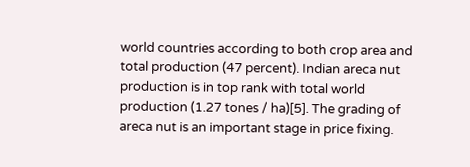world countries according to both crop area and total production (47 percent). Indian areca nut production is in top rank with total world production (1.27 tones / ha)[5]. The grading of areca nut is an important stage in price fixing.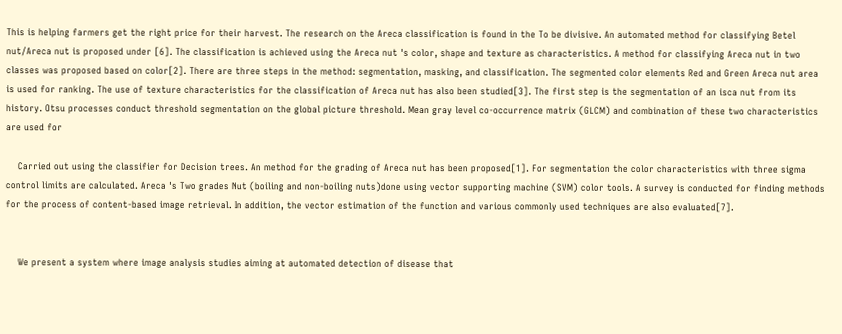This is helping farmers get the right price for their harvest. The research on the Areca classification is found in the To be divisive. An automated method for classifying Betel nut/Areca nut is proposed under [6]. The classification is achieved using the Areca nut 's color, shape and texture as characteristics. A method for classifying Areca nut in two classes was proposed based on color[2]. There are three steps in the method: segmentation, masking, and classification. The segmented color elements Red and Green Areca nut area is used for ranking. The use of texture characteristics for the classification of Areca nut has also been studied[3]. The first step is the segmentation of an isca nut from its history. Otsu processes conduct threshold segmentation on the global picture threshold. Mean gray level co-occurrence matrix (GLCM) and combination of these two characteristics are used for

    Carried out using the classifier for Decision trees. An method for the grading of Areca nut has been proposed[1]. For segmentation the color characteristics with three sigma control limits are calculated. Areca 's Two grades Nut (boiling and non-boiling nuts)done using vector supporting machine (SVM) color tools. A survey is conducted for finding methods for the process of content-based image retrieval. In addition, the vector estimation of the function and various commonly used techniques are also evaluated[7].


    We present a system where image analysis studies aiming at automated detection of disease that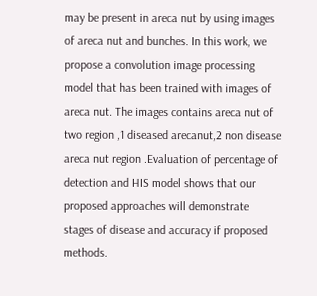may be present in areca nut by using images of areca nut and bunches. In this work, we propose a convolution image processing model that has been trained with images of areca nut. The images contains areca nut of two region ,1 diseased arecanut,2 non disease areca nut region .Evaluation of percentage of detection and HIS model shows that our proposed approaches will demonstrate stages of disease and accuracy if proposed methods.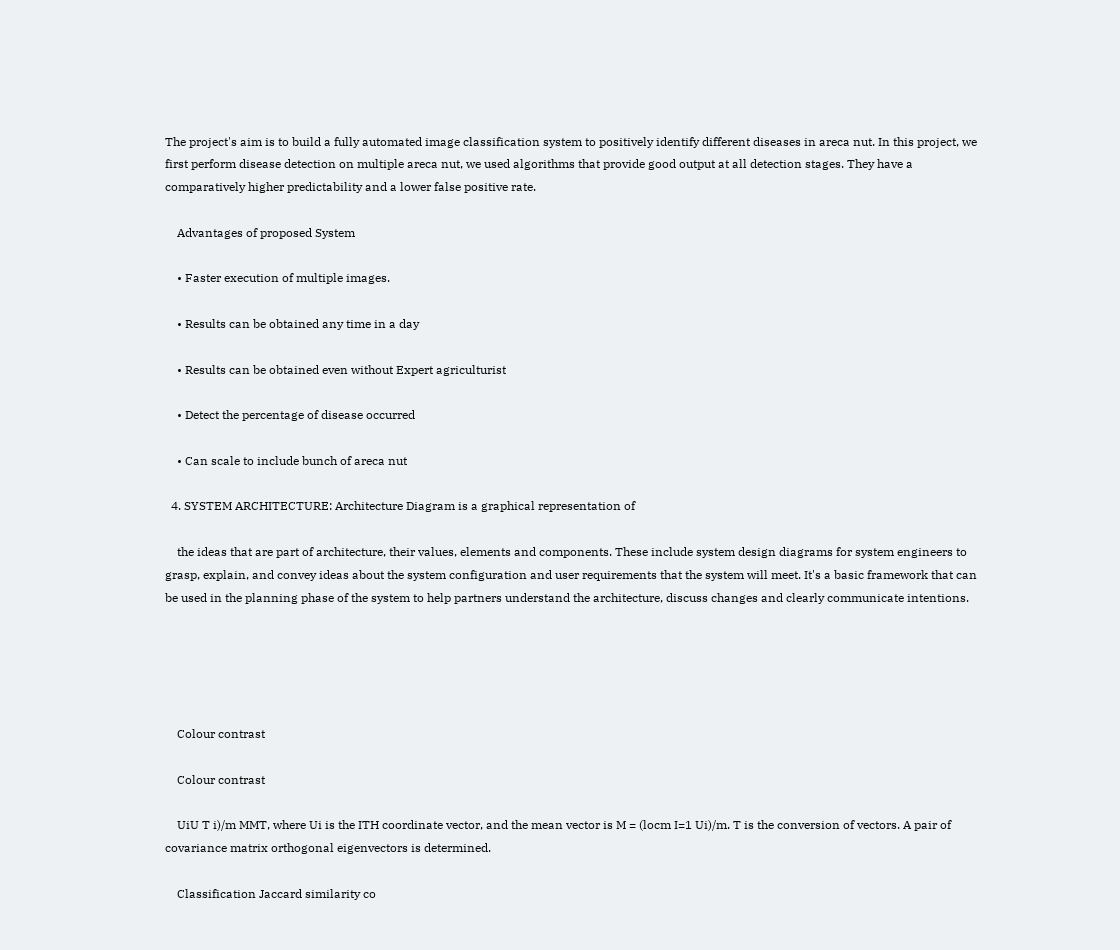The project's aim is to build a fully automated image classification system to positively identify different diseases in areca nut. In this project, we first perform disease detection on multiple areca nut, we used algorithms that provide good output at all detection stages. They have a comparatively higher predictability and a lower false positive rate.

    Advantages of proposed System

    • Faster execution of multiple images.

    • Results can be obtained any time in a day

    • Results can be obtained even without Expert agriculturist

    • Detect the percentage of disease occurred

    • Can scale to include bunch of areca nut

  4. SYSTEM ARCHITECTURE: Architecture Diagram is a graphical representation of

    the ideas that are part of architecture, their values, elements and components. These include system design diagrams for system engineers to grasp, explain, and convey ideas about the system configuration and user requirements that the system will meet. It's a basic framework that can be used in the planning phase of the system to help partners understand the architecture, discuss changes and clearly communicate intentions.





    Colour contrast

    Colour contrast

    UiU T i)/m MMT, where Ui is the ITH coordinate vector, and the mean vector is M = (locm I=1 Ui)/m. T is the conversion of vectors. A pair of covariance matrix orthogonal eigenvectors is determined.

    Classification Jaccard similarity co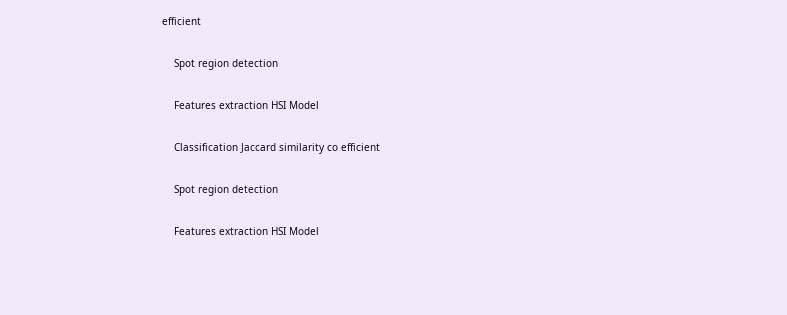efficient

    Spot region detection

    Features extraction HSI Model

    Classification Jaccard similarity co efficient

    Spot region detection

    Features extraction HSI Model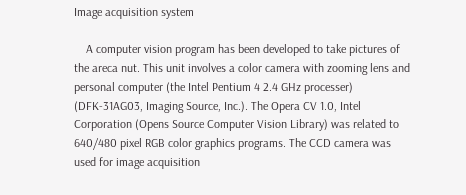Image acquisition system

    A computer vision program has been developed to take pictures of the areca nut. This unit involves a color camera with zooming lens and personal computer (the Intel Pentium 4 2.4 GHz processer) (DFK-31AG03, Imaging Source, Inc.). The Opera CV 1.0, Intel Corporation (Opens Source Computer Vision Library) was related to 640/480 pixel RGB color graphics programs. The CCD camera was used for image acquisition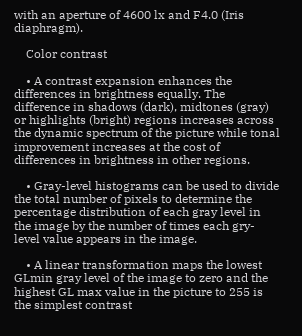with an aperture of 4600 lx and F4.0 (Iris diaphragm).

    Color contrast

    • A contrast expansion enhances the differences in brightness equally. The difference in shadows (dark), midtones (gray) or highlights (bright) regions increases across the dynamic spectrum of the picture while tonal improvement increases at the cost of differences in brightness in other regions.

    • Gray-level histograms can be used to divide the total number of pixels to determine the percentage distribution of each gray level in the image by the number of times each gry-level value appears in the image.

    • A linear transformation maps the lowest GLmin gray level of the image to zero and the highest GL max value in the picture to 255 is the simplest contrast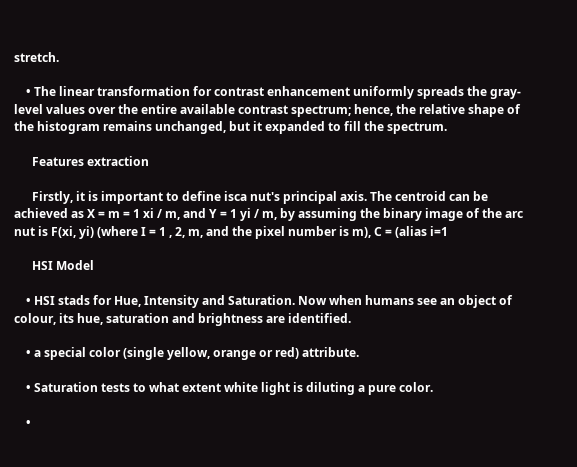stretch.

    • The linear transformation for contrast enhancement uniformly spreads the gray-level values over the entire available contrast spectrum; hence, the relative shape of the histogram remains unchanged, but it expanded to fill the spectrum.

      Features extraction

      Firstly, it is important to define isca nut's principal axis. The centroid can be achieved as X = m = 1 xi / m, and Y = 1 yi / m, by assuming the binary image of the arc nut is F(xi, yi) (where I = 1 , 2, m, and the pixel number is m), C = (alias i=1

      HSI Model

    • HSI stads for Hue, Intensity and Saturation. Now when humans see an object of colour, its hue, saturation and brightness are identified.

    • a special color (single yellow, orange or red) attribute.

    • Saturation tests to what extent white light is diluting a pure color.

    •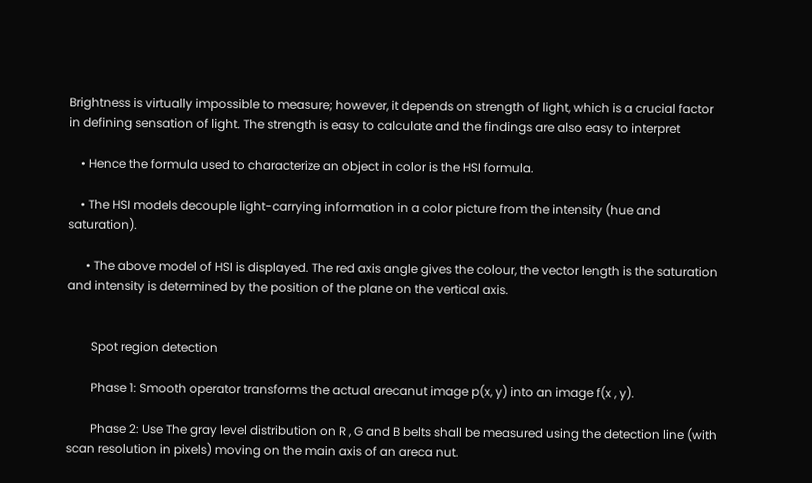Brightness is virtually impossible to measure; however, it depends on strength of light, which is a crucial factor in defining sensation of light. The strength is easy to calculate and the findings are also easy to interpret

    • Hence the formula used to characterize an object in color is the HSI formula.

    • The HSI models decouple light-carrying information in a color picture from the intensity (hue and saturation).

      • The above model of HSI is displayed. The red axis angle gives the colour, the vector length is the saturation and intensity is determined by the position of the plane on the vertical axis.


        Spot region detection

        Phase 1: Smooth operator transforms the actual arecanut image p(x, y) into an image f(x , y).

        Phase 2: Use The gray level distribution on R , G and B belts shall be measured using the detection line (with scan resolution in pixels) moving on the main axis of an areca nut.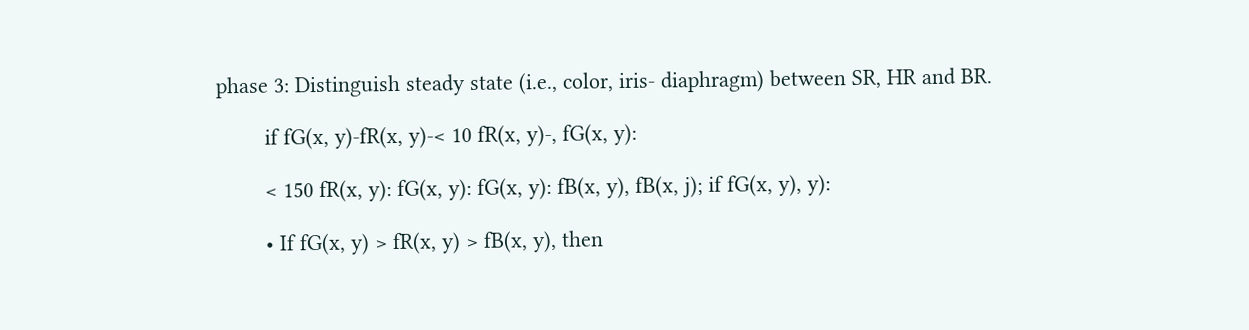phase 3: Distinguish steady state (i.e., color, iris- diaphragm) between SR, HR and BR.

        if fG(x, y)-fR(x, y)-< 10 fR(x, y)-, fG(x, y):

        < 150 fR(x, y): fG(x, y): fG(x, y): fB(x, y), fB(x, j); if fG(x, y), y):

        • If fG(x, y) > fR(x, y) > fB(x, y), then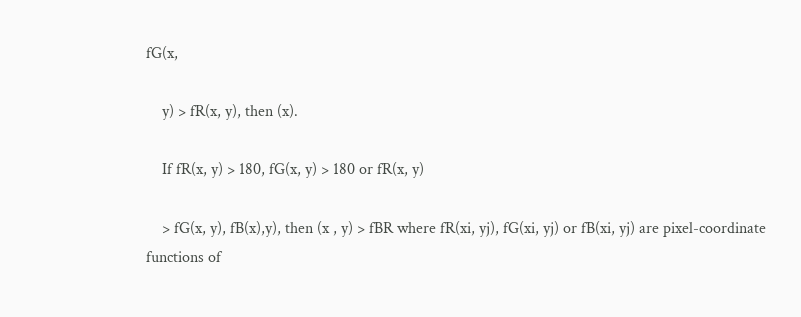fG(x,

    y) > fR(x, y), then (x).

    If fR(x, y) > 180, fG(x, y) > 180 or fR(x, y)

    > fG(x, y), fB(x),y), then (x , y) > fBR where fR(xi, yj), fG(xi, yj) or fB(xi, yj) are pixel-coordinate functions of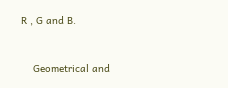R , G and B.


    Geometrical and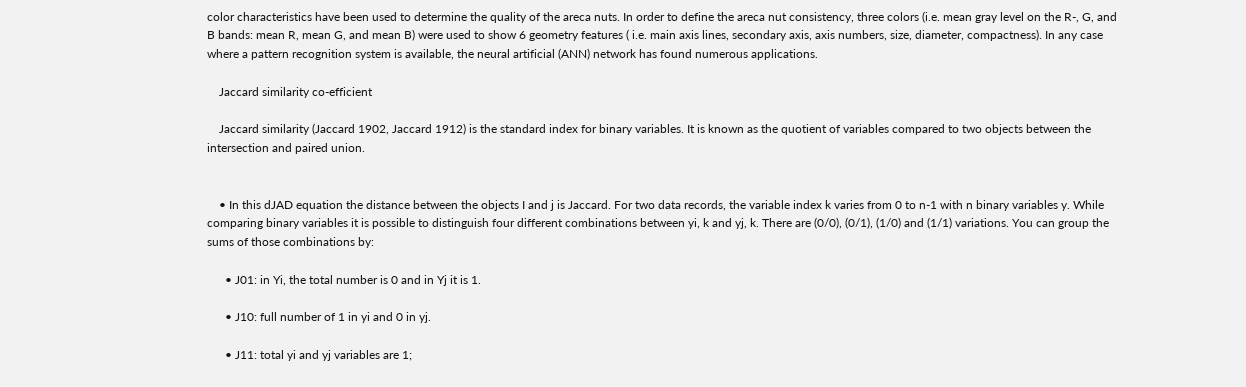color characteristics have been used to determine the quality of the areca nuts. In order to define the areca nut consistency, three colors (i.e. mean gray level on the R-, G, and B bands: mean R, mean G, and mean B) were used to show 6 geometry features ( i.e. main axis lines, secondary axis, axis numbers, size, diameter, compactness). In any case where a pattern recognition system is available, the neural artificial (ANN) network has found numerous applications.

    Jaccard similarity co-efficient

    Jaccard similarity (Jaccard 1902, Jaccard 1912) is the standard index for binary variables. It is known as the quotient of variables compared to two objects between the intersection and paired union.


    • In this dJAD equation the distance between the objects I and j is Jaccard. For two data records, the variable index k varies from 0 to n-1 with n binary variables y. While comparing binary variables it is possible to distinguish four different combinations between yi, k and yj, k. There are (0/0), (0/1), (1/0) and (1/1) variations. You can group the sums of those combinations by:

      • J01: in Yi, the total number is 0 and in Yj it is 1.

      • J10: full number of 1 in yi and 0 in yj.

      • J11: total yi and yj variables are 1;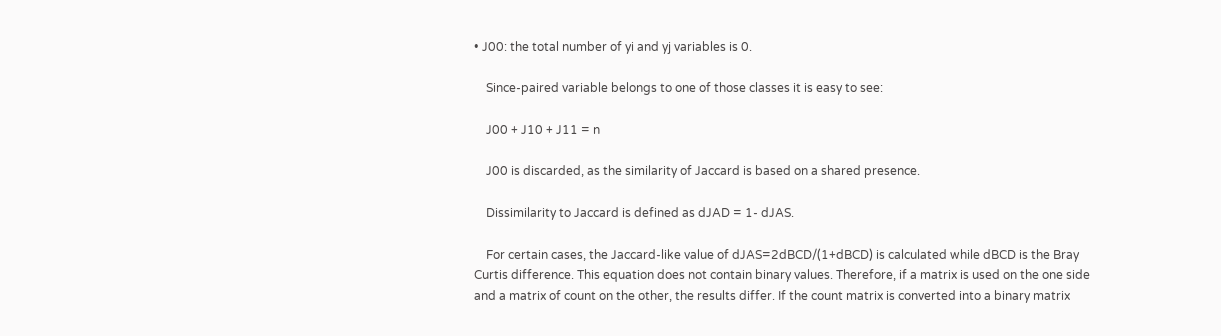• J00: the total number of yi and yj variables is 0.

    Since-paired variable belongs to one of those classes it is easy to see:

    J00 + J10 + J11 = n

    J00 is discarded, as the similarity of Jaccard is based on a shared presence.

    Dissimilarity to Jaccard is defined as dJAD = 1- dJAS.

    For certain cases, the Jaccard-like value of dJAS=2dBCD/(1+dBCD) is calculated while dBCD is the Bray Curtis difference. This equation does not contain binary values. Therefore, if a matrix is used on the one side and a matrix of count on the other, the results differ. If the count matrix is converted into a binary matrix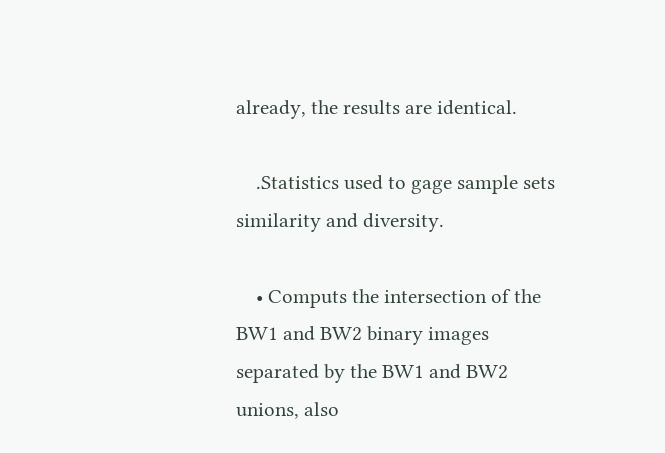already, the results are identical.

    .Statistics used to gage sample sets similarity and diversity.

    • Computs the intersection of the BW1 and BW2 binary images separated by the BW1 and BW2 unions, also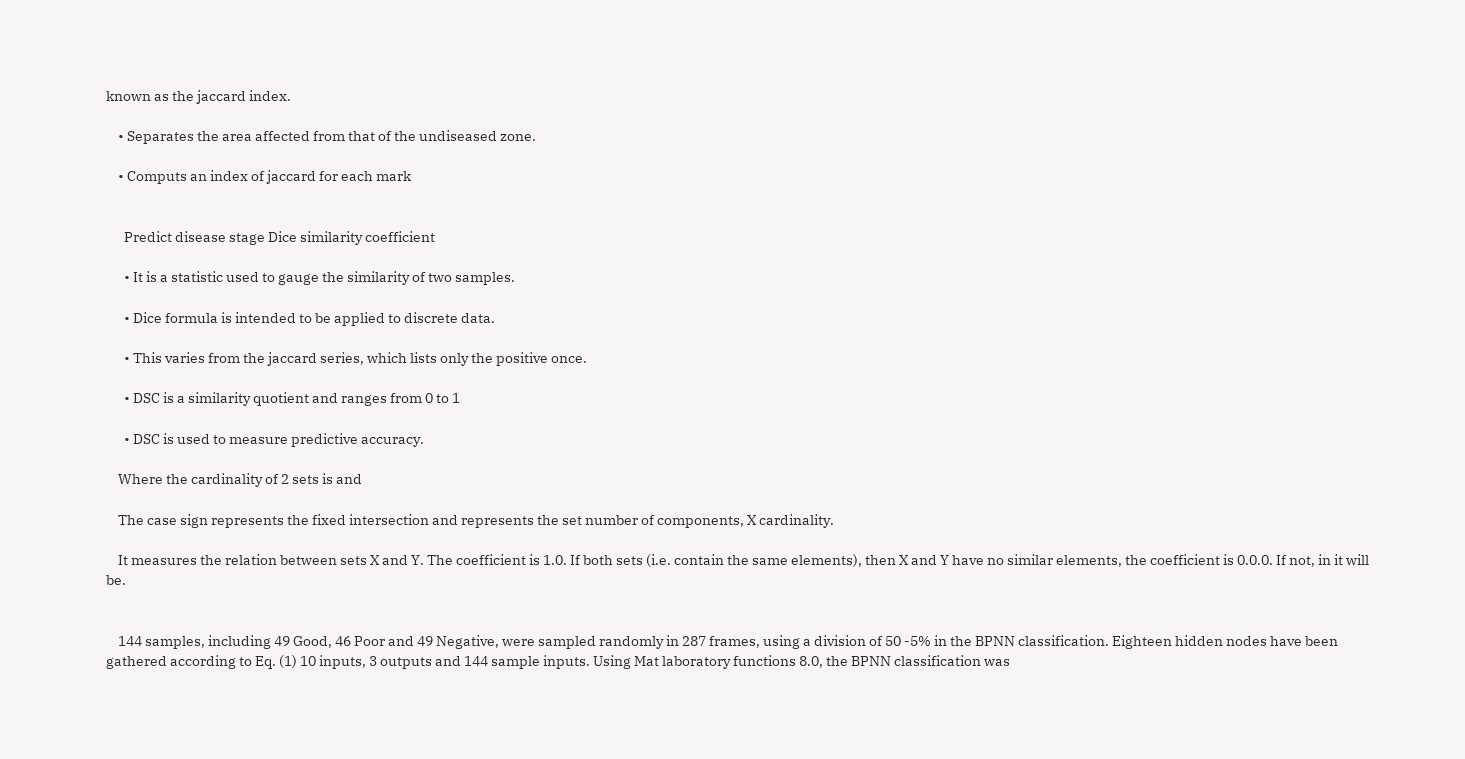known as the jaccard index.

    • Separates the area affected from that of the undiseased zone.

    • Computs an index of jaccard for each mark


      Predict disease stage Dice similarity coefficient

      • It is a statistic used to gauge the similarity of two samples.

      • Dice formula is intended to be applied to discrete data.

      • This varies from the jaccard series, which lists only the positive once.

      • DSC is a similarity quotient and ranges from 0 to 1

      • DSC is used to measure predictive accuracy.

    Where the cardinality of 2 sets is and

    The case sign represents the fixed intersection and represents the set number of components, X cardinality.

    It measures the relation between sets X and Y. The coefficient is 1.0. If both sets (i.e. contain the same elements), then X and Y have no similar elements, the coefficient is 0.0.0. If not, in it will be.


    144 samples, including 49 Good, 46 Poor and 49 Negative, were sampled randomly in 287 frames, using a division of 50 -5% in the BPNN classification. Eighteen hidden nodes have been gathered according to Eq. (1) 10 inputs, 3 outputs and 144 sample inputs. Using Mat laboratory functions 8.0, the BPNN classification was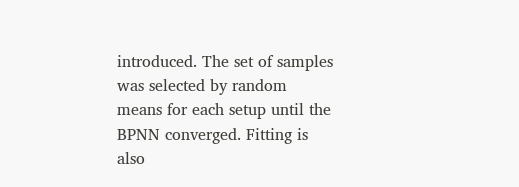introduced. The set of samples was selected by random means for each setup until the BPNN converged. Fitting is also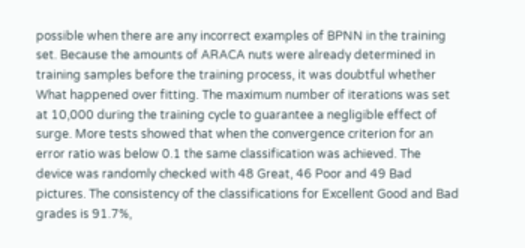possible when there are any incorrect examples of BPNN in the training set. Because the amounts of ARACA nuts were already determined in training samples before the training process, it was doubtful whether What happened over fitting. The maximum number of iterations was set at 10,000 during the training cycle to guarantee a negligible effect of surge. More tests showed that when the convergence criterion for an error ratio was below 0.1 the same classification was achieved. The device was randomly checked with 48 Great, 46 Poor and 49 Bad pictures. The consistency of the classifications for Excellent Good and Bad grades is 91.7%,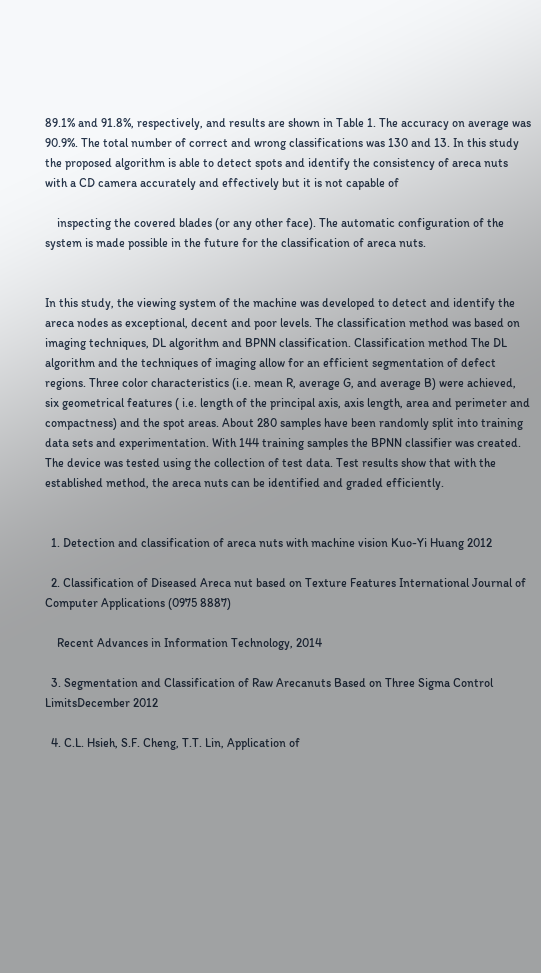89.1% and 91.8%, respectively, and results are shown in Table 1. The accuracy on average was 90.9%. The total number of correct and wrong classifications was 130 and 13. In this study the proposed algorithm is able to detect spots and identify the consistency of areca nuts with a CD camera accurately and effectively but it is not capable of

    inspecting the covered blades (or any other face). The automatic configuration of the system is made possible in the future for the classification of areca nuts.


In this study, the viewing system of the machine was developed to detect and identify the areca nodes as exceptional, decent and poor levels. The classification method was based on imaging techniques, DL algorithm and BPNN classification. Classification method The DL algorithm and the techniques of imaging allow for an efficient segmentation of defect regions. Three color characteristics (i.e. mean R, average G, and average B) were achieved, six geometrical features ( i.e. length of the principal axis, axis length, area and perimeter and compactness) and the spot areas. About 280 samples have been randomly split into training data sets and experimentation. With 144 training samples the BPNN classifier was created. The device was tested using the collection of test data. Test results show that with the established method, the areca nuts can be identified and graded efficiently.


  1. Detection and classification of areca nuts with machine vision Kuo-Yi Huang 2012

  2. Classification of Diseased Areca nut based on Texture Features International Journal of Computer Applications (0975 8887)

    Recent Advances in Information Technology, 2014

  3. Segmentation and Classification of Raw Arecanuts Based on Three Sigma Control LimitsDecember 2012

  4. C.L. Hsieh, S.F. Cheng, T.T. Lin, Application of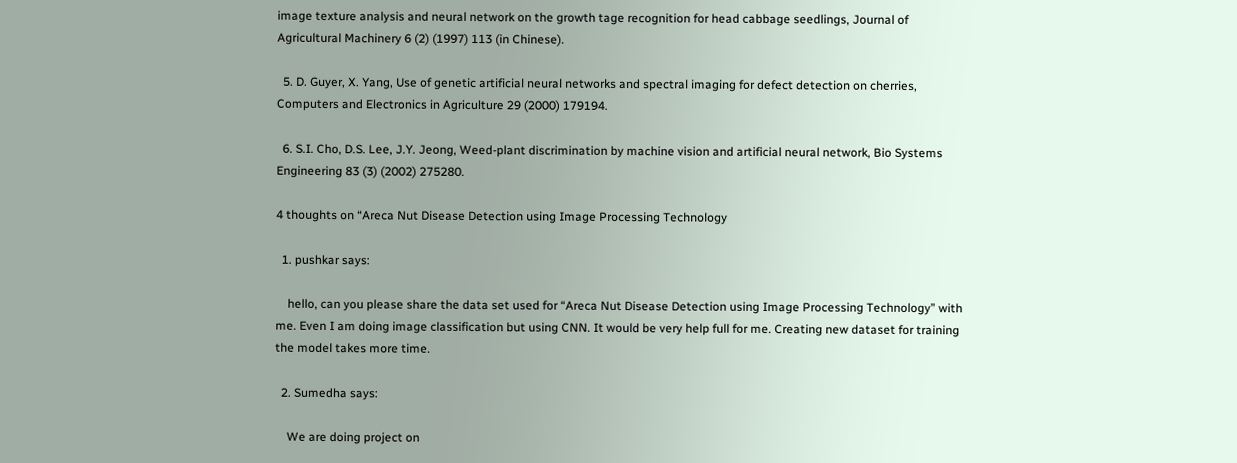image texture analysis and neural network on the growth tage recognition for head cabbage seedlings, Journal of Agricultural Machinery 6 (2) (1997) 113 (in Chinese).

  5. D. Guyer, X. Yang, Use of genetic artificial neural networks and spectral imaging for defect detection on cherries, Computers and Electronics in Agriculture 29 (2000) 179194.

  6. S.I. Cho, D.S. Lee, J.Y. Jeong, Weed-plant discrimination by machine vision and artificial neural network, Bio Systems Engineering 83 (3) (2002) 275280.

4 thoughts on “Areca Nut Disease Detection using Image Processing Technology

  1. pushkar says:

    hello, can you please share the data set used for “Areca Nut Disease Detection using Image Processing Technology” with me. Even I am doing image classification but using CNN. It would be very help full for me. Creating new dataset for training the model takes more time.

  2. Sumedha says:

    We are doing project on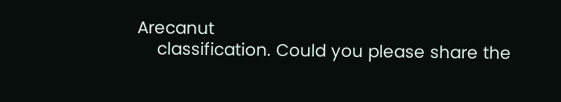Arecanut
    classification. Could you please share the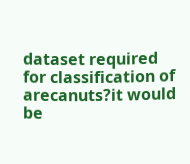dataset required for classification of arecanuts?it would be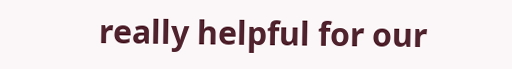really helpful for our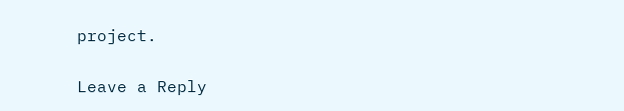project.

Leave a Reply